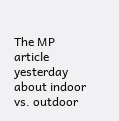The MP article yesterday about indoor vs. outdoor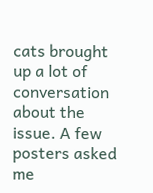cats brought up a lot of conversation about the issue. A few posters asked me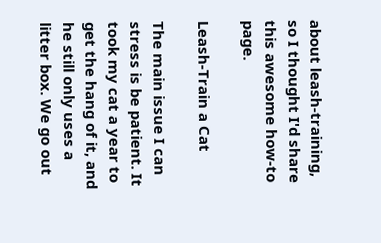about leash-training, so I thought I'd share this awesome how-to page.

Leash-Train a Cat

The main issue I can stress is be patient. It took my cat a year to get the hang of it, and he still only uses a litter box. We go out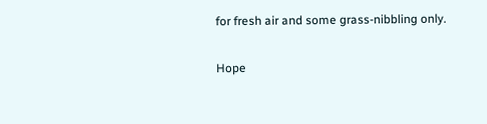for fresh air and some grass-nibbling only.

Hope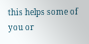this helps some of you or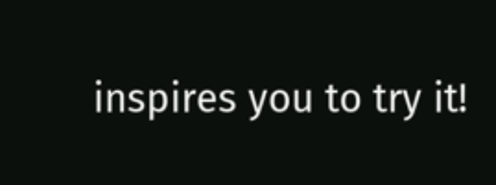inspires you to try it!